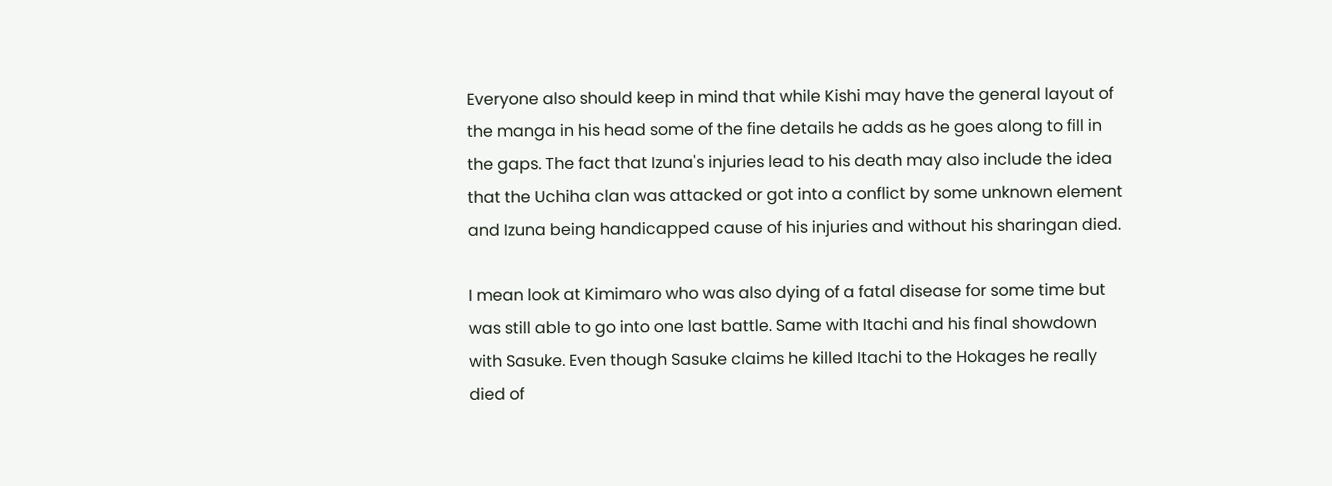Everyone also should keep in mind that while Kishi may have the general layout of the manga in his head some of the fine details he adds as he goes along to fill in the gaps. The fact that Izuna's injuries lead to his death may also include the idea that the Uchiha clan was attacked or got into a conflict by some unknown element and Izuna being handicapped cause of his injuries and without his sharingan died.

I mean look at Kimimaro who was also dying of a fatal disease for some time but was still able to go into one last battle. Same with Itachi and his final showdown with Sasuke. Even though Sasuke claims he killed Itachi to the Hokages he really died of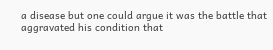a disease but one could argue it was the battle that aggravated his condition that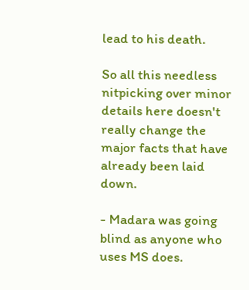lead to his death.

So all this needless nitpicking over minor details here doesn't really change the major facts that have already been laid down.

- Madara was going blind as anyone who uses MS does.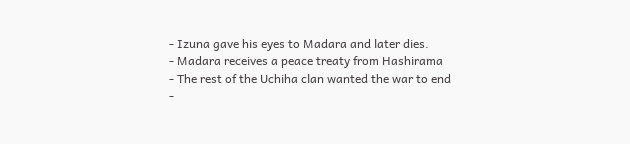- Izuna gave his eyes to Madara and later dies.
- Madara receives a peace treaty from Hashirama
- The rest of the Uchiha clan wanted the war to end
-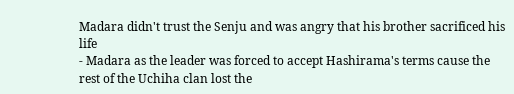Madara didn't trust the Senju and was angry that his brother sacrificed his life
- Madara as the leader was forced to accept Hashirama's terms cause the rest of the Uchiha clan lost the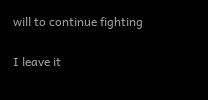will to continue fighting

I leave it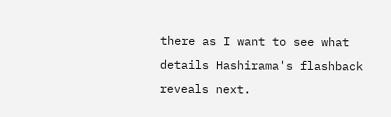there as I want to see what details Hashirama's flashback reveals next.